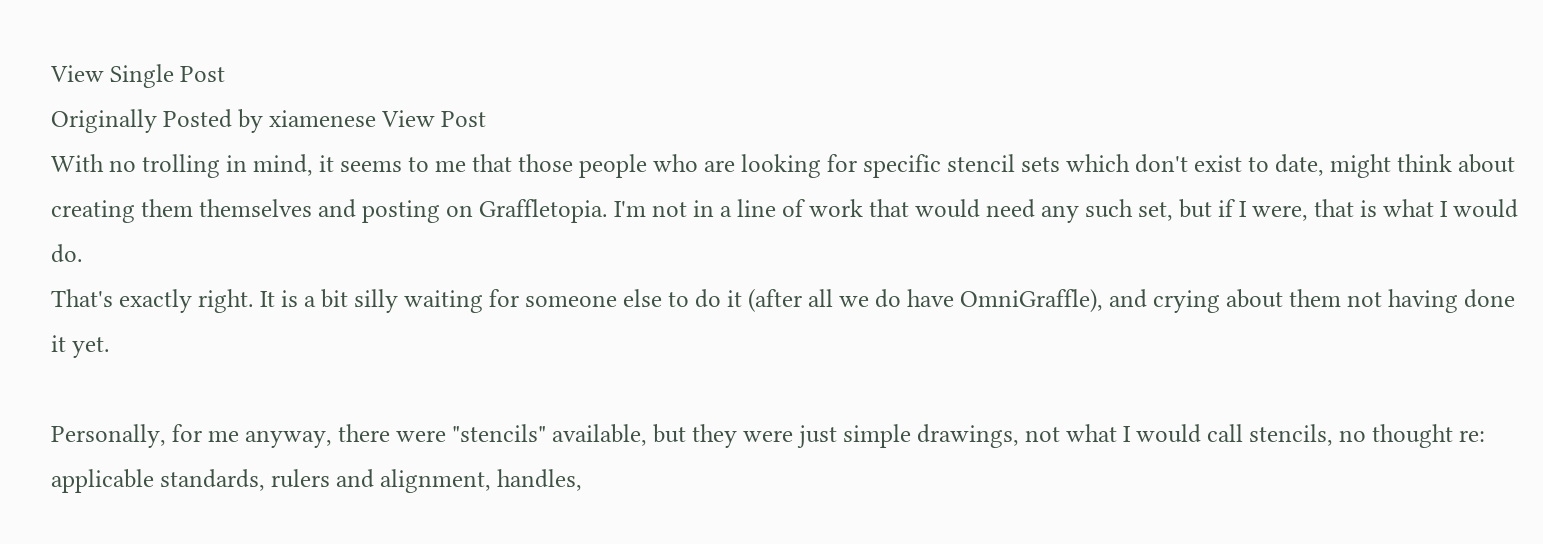View Single Post
Originally Posted by xiamenese View Post
With no trolling in mind, it seems to me that those people who are looking for specific stencil sets which don't exist to date, might think about creating them themselves and posting on Graffletopia. I'm not in a line of work that would need any such set, but if I were, that is what I would do.
That's exactly right. It is a bit silly waiting for someone else to do it (after all we do have OmniGraffle), and crying about them not having done it yet.

Personally, for me anyway, there were "stencils" available, but they were just simple drawings, not what I would call stencils, no thought re: applicable standards, rulers and alignment, handles,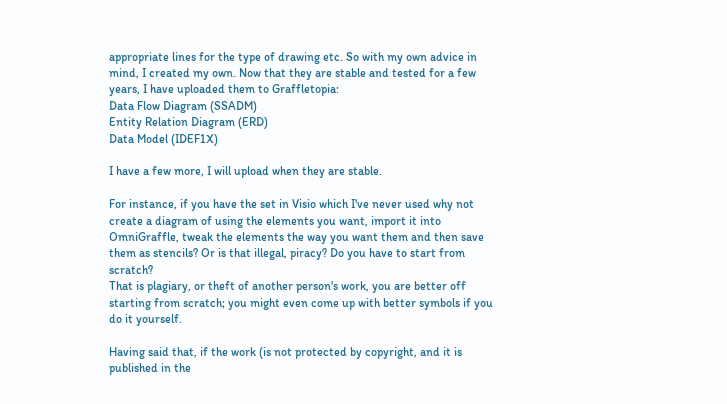appropriate lines for the type of drawing etc. So with my own advice in mind, I created my own. Now that they are stable and tested for a few years, I have uploaded them to Graffletopia:
Data Flow Diagram (SSADM)
Entity Relation Diagram (ERD)
Data Model (IDEF1X)

I have a few more, I will upload when they are stable.

For instance, if you have the set in Visio which I've never used why not create a diagram of using the elements you want, import it into OmniGraffle, tweak the elements the way you want them and then save them as stencils? Or is that illegal, piracy? Do you have to start from scratch?
That is plagiary, or theft of another person's work, you are better off starting from scratch; you might even come up with better symbols if you do it yourself.

Having said that, if the work (is not protected by copyright, and it is published in the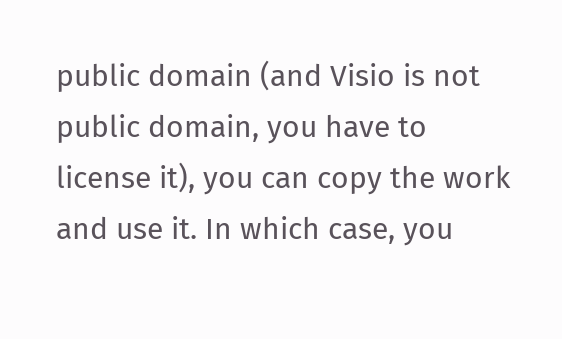public domain (and Visio is not public domain, you have to license it), you can copy the work and use it. In which case, you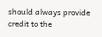should always provide credit to the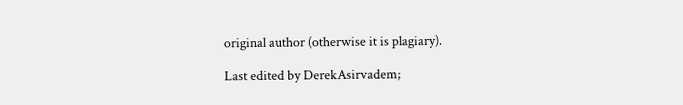original author (otherwise it is plagiary).

Last edited by DerekAsirvadem;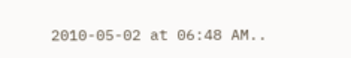2010-05-02 at 06:48 AM..